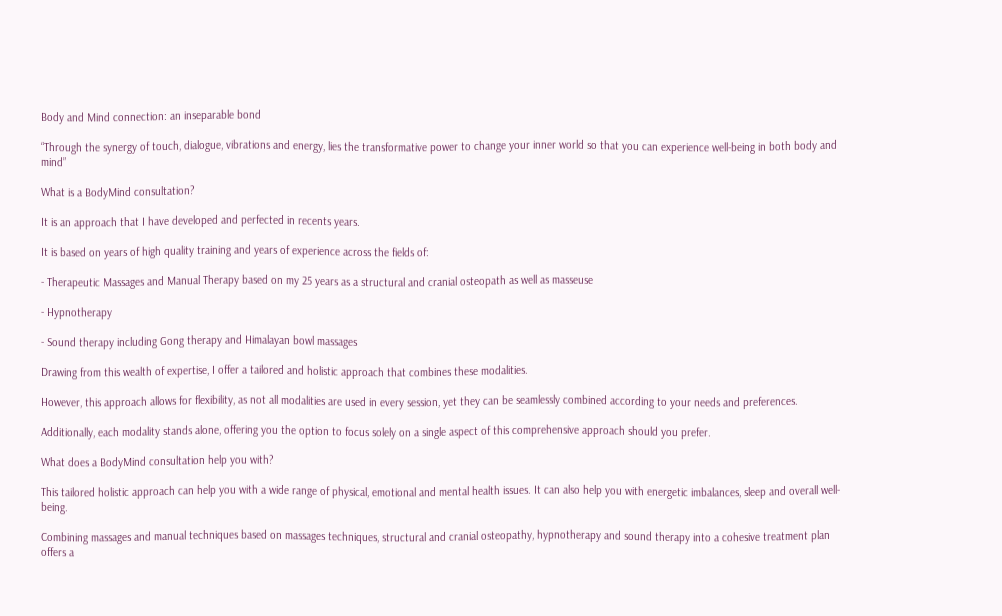Body and Mind connection: an inseparable bond

“Through the synergy of touch, dialogue, vibrations and energy, lies the transformative power to change your inner world so that you can experience well-being in both body and mind”

What is a BodyMind consultation?

It is an approach that I have developed and perfected in recents years.

It is based on years of high quality training and years of experience across the fields of:

- Therapeutic Massages and Manual Therapy based on my 25 years as a structural and cranial osteopath as well as masseuse

- Hypnotherapy

- Sound therapy including Gong therapy and Himalayan bowl massages

Drawing from this wealth of expertise, I offer a tailored and holistic approach that combines these modalities.

However, this approach allows for flexibility, as not all modalities are used in every session, yet they can be seamlessly combined according to your needs and preferences.

Additionally, each modality stands alone, offering you the option to focus solely on a single aspect of this comprehensive approach should you prefer.

What does a BodyMind consultation help you with?

This tailored holistic approach can help you with a wide range of physical, emotional and mental health issues. It can also help you with energetic imbalances, sleep and overall well-being.

Combining massages and manual techniques based on massages techniques, structural and cranial osteopathy, hypnotherapy and sound therapy into a cohesive treatment plan offers a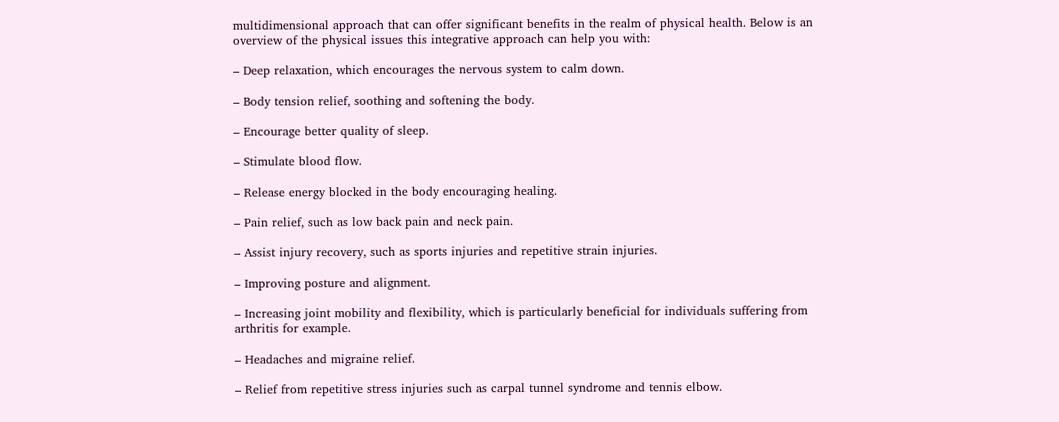multidimensional approach that can offer significant benefits in the realm of physical health. Below is an overview of the physical issues this integrative approach can help you with:

– Deep relaxation, which encourages the nervous system to calm down.

– Body tension relief, soothing and softening the body.

– Encourage better quality of sleep.

– Stimulate blood flow.

– Release energy blocked in the body encouraging healing.

– Pain relief, such as low back pain and neck pain.

– Assist injury recovery, such as sports injuries and repetitive strain injuries.

– Improving posture and alignment.

– Increasing joint mobility and flexibility, which is particularly beneficial for individuals suffering from arthritis for example.

– Headaches and migraine relief.

– Relief from repetitive stress injuries such as carpal tunnel syndrome and tennis elbow.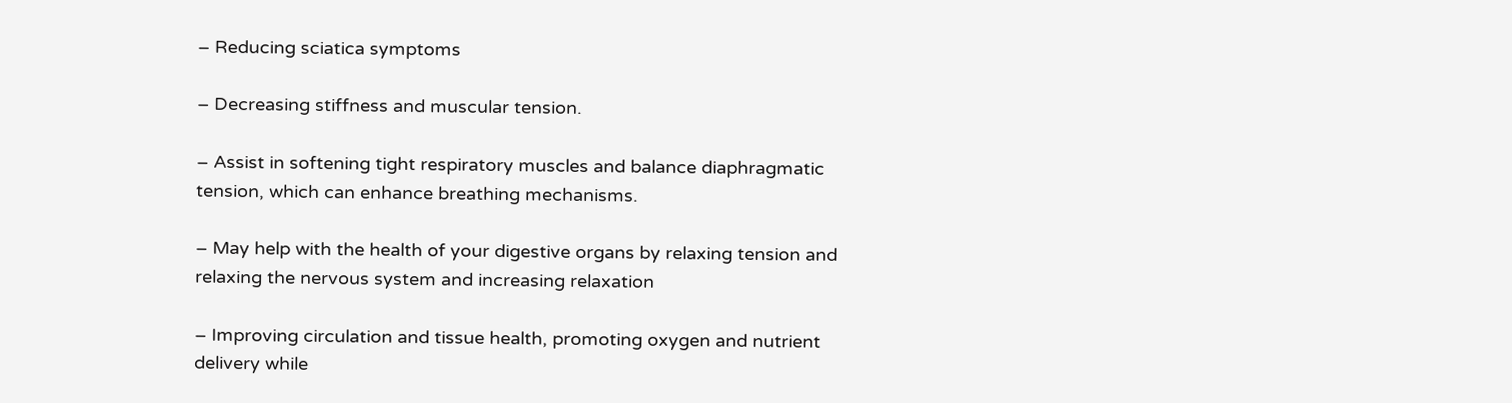– Reducing sciatica symptoms

– Decreasing stiffness and muscular tension.

– Assist in softening tight respiratory muscles and balance diaphragmatic tension, which can enhance breathing mechanisms.

– May help with the health of your digestive organs by relaxing tension and relaxing the nervous system and increasing relaxation

– Improving circulation and tissue health, promoting oxygen and nutrient delivery while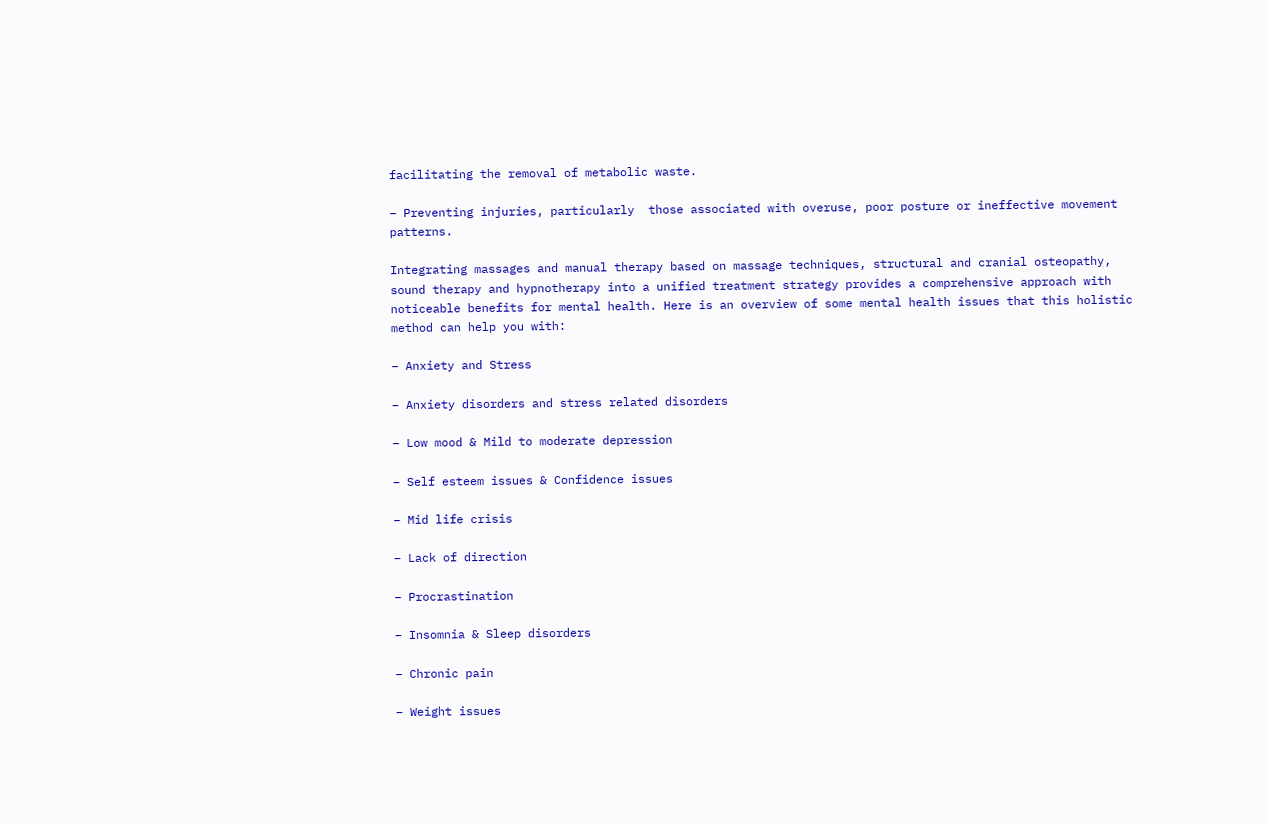facilitating the removal of metabolic waste.

– Preventing injuries, particularly  those associated with overuse, poor posture or ineffective movement patterns.

Integrating massages and manual therapy based on massage techniques, structural and cranial osteopathy, sound therapy and hypnotherapy into a unified treatment strategy provides a comprehensive approach with noticeable benefits for mental health. Here is an overview of some mental health issues that this holistic method can help you with:

– Anxiety and Stress

– Anxiety disorders and stress related disorders

– Low mood & Mild to moderate depression

– Self esteem issues & Confidence issues

– Mid life crisis

– Lack of direction

– Procrastination

– Insomnia & Sleep disorders

– Chronic pain

– Weight issues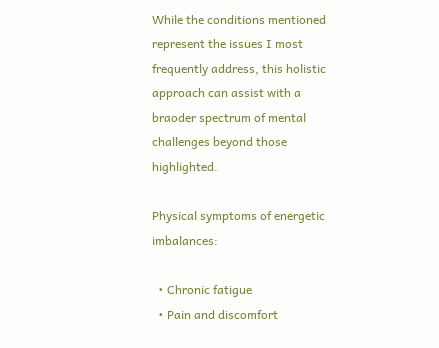While the conditions mentioned represent the issues I most frequently address, this holistic approach can assist with a braoder spectrum of mental challenges beyond those highlighted.

Physical symptoms of energetic imbalances:

  • Chronic fatigue
  • Pain and discomfort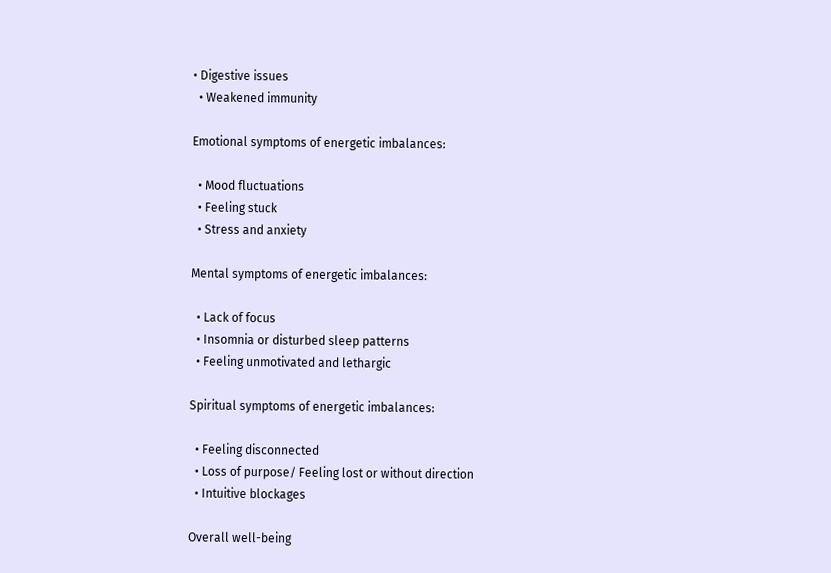• Digestive issues
  • Weakened immunity

Emotional symptoms of energetic imbalances:

  • Mood fluctuations
  • Feeling stuck
  • Stress and anxiety

Mental symptoms of energetic imbalances:

  • Lack of focus
  • Insomnia or disturbed sleep patterns
  • Feeling unmotivated and lethargic

Spiritual symptoms of energetic imbalances:

  • Feeling disconnected
  • Loss of purpose/ Feeling lost or without direction
  • Intuitive blockages

Overall well-being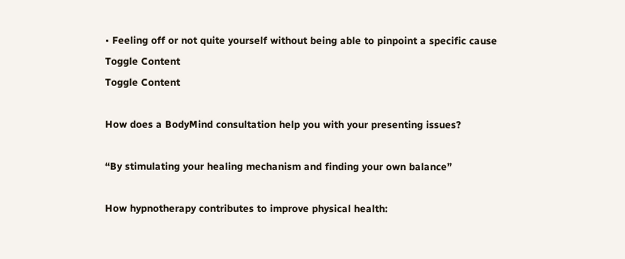• Feeling off or not quite yourself without being able to pinpoint a specific cause
Toggle Content
Toggle Content

How does a BodyMind consultation help you with your presenting issues?

“By stimulating your healing mechanism and finding your own balance”

How hypnotherapy contributes to improve physical health: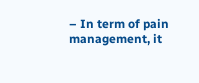– In term of pain management, it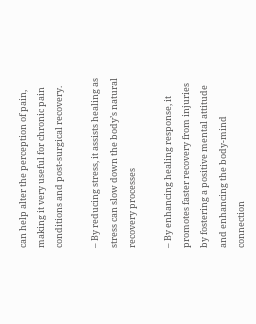can help alter the perception of pain, making it very useful for chronic pain conditions and post-surgical recovery.

– By reducing stress, it assists healing as stress can slow down the body’s natural recovery processes

– By enhancing healing response, it promotes faster recovery from injuries by fostering a positive mental attitude and enhancing the body-mind connection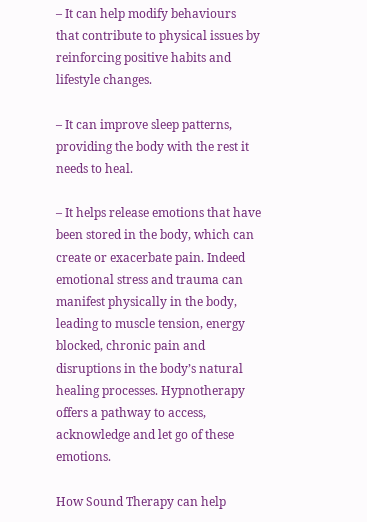– It can help modify behaviours that contribute to physical issues by reinforcing positive habits and lifestyle changes.

– It can improve sleep patterns, providing the body with the rest it needs to heal.

– It helps release emotions that have been stored in the body, which can create or exacerbate pain. Indeed emotional stress and trauma can manifest physically in the body, leading to muscle tension, energy blocked, chronic pain and disruptions in the body’s natural healing processes. Hypnotherapy offers a pathway to access,  acknowledge and let go of these emotions.

How Sound Therapy can help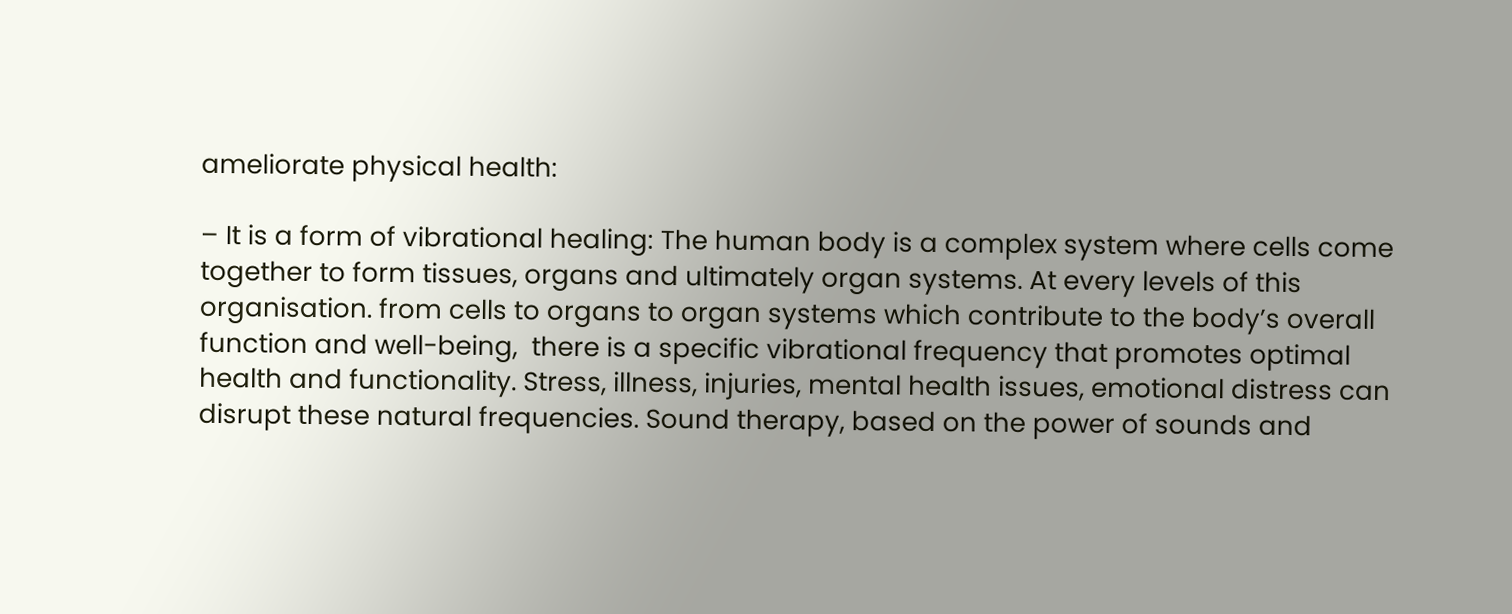ameliorate physical health:

– It is a form of vibrational healing: The human body is a complex system where cells come together to form tissues, organs and ultimately organ systems. At every levels of this organisation. from cells to organs to organ systems which contribute to the body’s overall function and well-being,  there is a specific vibrational frequency that promotes optimal health and functionality. Stress, illness, injuries, mental health issues, emotional distress can disrupt these natural frequencies. Sound therapy, based on the power of sounds and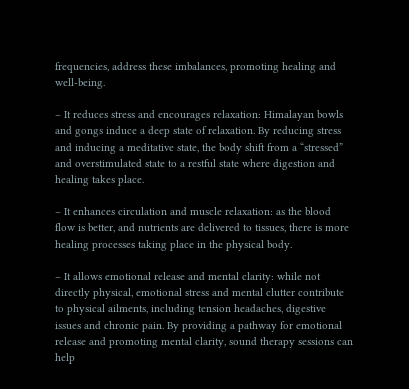frequencies, address these imbalances, promoting healing and well-being.

– It reduces stress and encourages relaxation: Himalayan bowls and gongs induce a deep state of relaxation. By reducing stress and inducing a meditative state, the body shift from a “stressed” and overstimulated state to a restful state where digestion and healing takes place.

– It enhances circulation and muscle relaxation: as the blood flow is better, and nutrients are delivered to tissues, there is more healing processes taking place in the physical body.

– It allows emotional release and mental clarity: while not directly physical, emotional stress and mental clutter contribute to physical ailments, including tension headaches, digestive issues and chronic pain. By providing a pathway for emotional release and promoting mental clarity, sound therapy sessions can help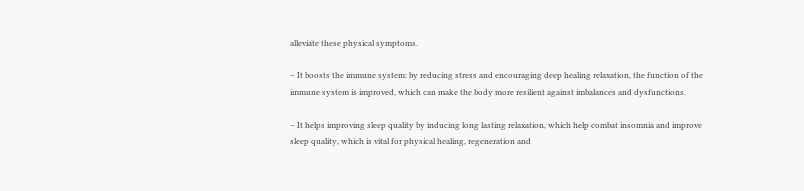alleviate these physical symptoms.

– It boosts the immune system: by reducing stress and encouraging deep healing relaxation, the function of the immune system is improved, which can make the body more resilient against imbalances and dysfunctions.

– It helps improving sleep quality by inducing long lasting relaxation, which help combat insomnia and improve sleep quality, which is vital for physical healing, regeneration and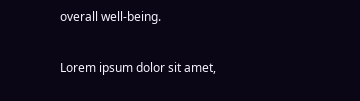overall well-being.

Lorem ipsum dolor sit amet,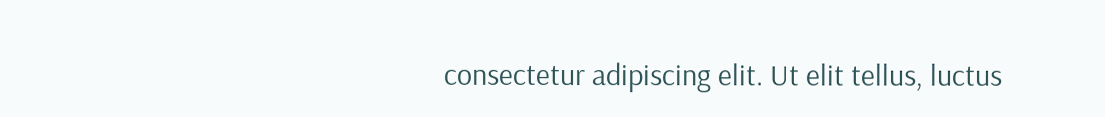consectetur adipiscing elit. Ut elit tellus, luctus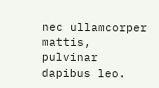nec ullamcorper mattis, pulvinar dapibus leo.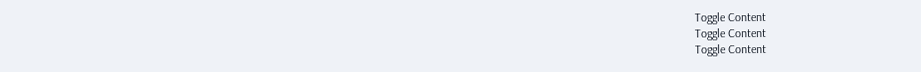Toggle Content
Toggle Content
Toggle Content